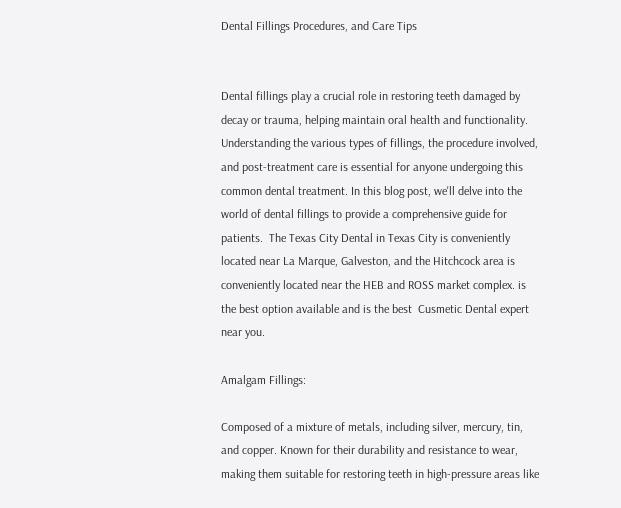Dental Fillings Procedures, and Care Tips


Dental fillings play a crucial role in restoring teeth damaged by decay or trauma, helping maintain oral health and functionality. Understanding the various types of fillings, the procedure involved, and post-treatment care is essential for anyone undergoing this common dental treatment. In this blog post, we'll delve into the world of dental fillings to provide a comprehensive guide for patients.  The Texas City Dental in Texas City is conveniently located near La Marque, Galveston, and the Hitchcock area is conveniently located near the HEB and ROSS market complex. is the best option available and is the best  Cusmetic Dental expert  near you.

Amalgam Fillings:

Composed of a mixture of metals, including silver, mercury, tin, and copper. Known for their durability and resistance to wear, making them suitable for restoring teeth in high-pressure areas like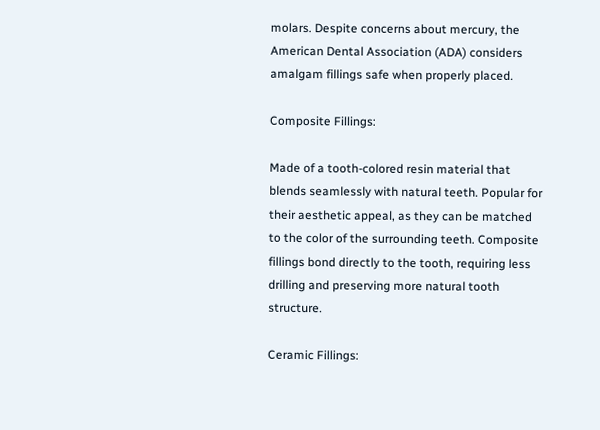molars. Despite concerns about mercury, the American Dental Association (ADA) considers amalgam fillings safe when properly placed.

Composite Fillings:

Made of a tooth-colored resin material that blends seamlessly with natural teeth. Popular for their aesthetic appeal, as they can be matched to the color of the surrounding teeth. Composite fillings bond directly to the tooth, requiring less drilling and preserving more natural tooth structure.

Ceramic Fillings: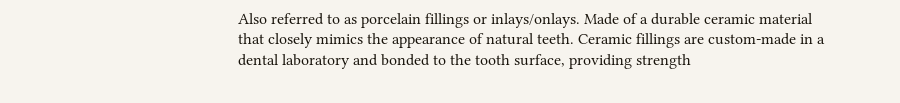Also referred to as porcelain fillings or inlays/onlays. Made of a durable ceramic material that closely mimics the appearance of natural teeth. Ceramic fillings are custom-made in a dental laboratory and bonded to the tooth surface, providing strength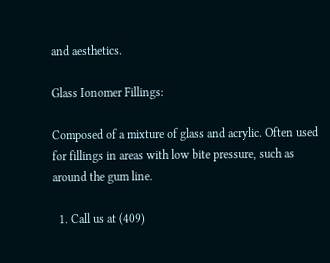and aesthetics.

Glass Ionomer Fillings:

Composed of a mixture of glass and acrylic. Often used for fillings in areas with low bite pressure, such as around the gum line.

  1. Call us at (409)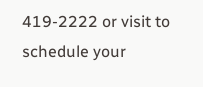419-2222 or visit to schedule your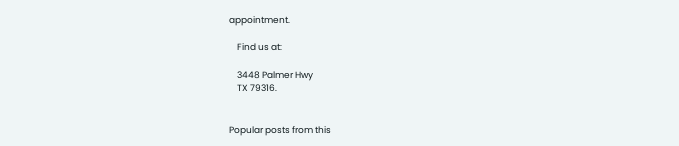appointment.

    Find us at:

    3448 Palmer Hwy
    TX 79316.


Popular posts from this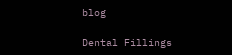blog

Dental Fillings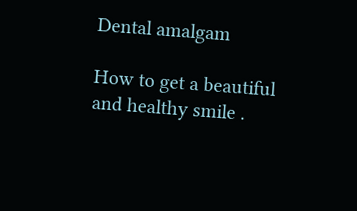Dental amalgam

How to get a beautiful and healthy smile .